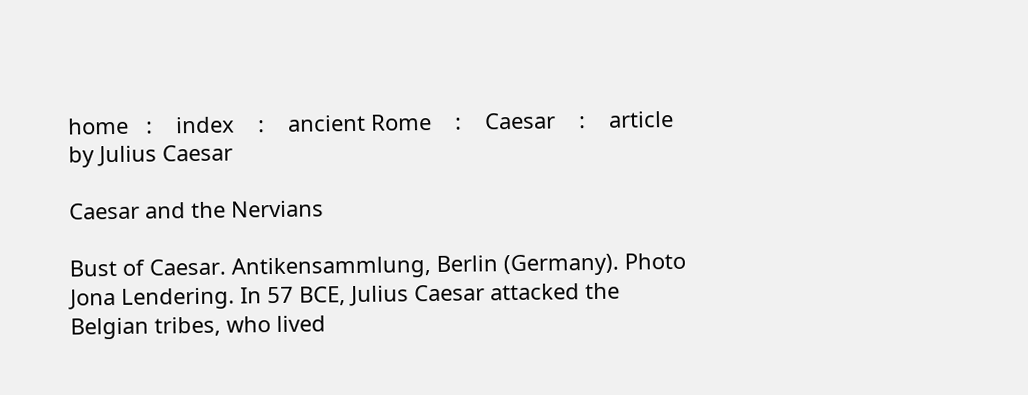home   :    index    :    ancient Rome    :    Caesar    :    article by Julius Caesar

Caesar and the Nervians

Bust of Caesar. Antikensammlung, Berlin (Germany). Photo Jona Lendering. In 57 BCE, Julius Caesar attacked the Belgian tribes, who lived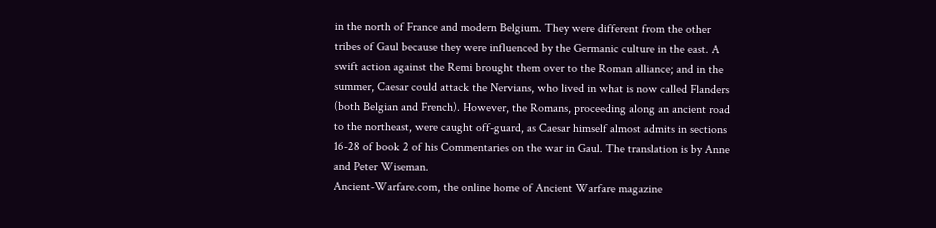in the north of France and modern Belgium. They were different from the other tribes of Gaul because they were influenced by the Germanic culture in the east. A swift action against the Remi brought them over to the Roman alliance; and in the summer, Caesar could attack the Nervians, who lived in what is now called Flanders (both Belgian and French). However, the Romans, proceeding along an ancient road to the northeast, were caught off-guard, as Caesar himself almost admits in sections 16-28 of book 2 of his Commentaries on the war in Gaul. The translation is by Anne and Peter Wiseman.
Ancient-Warfare.com, the online home of Ancient Warfare magazine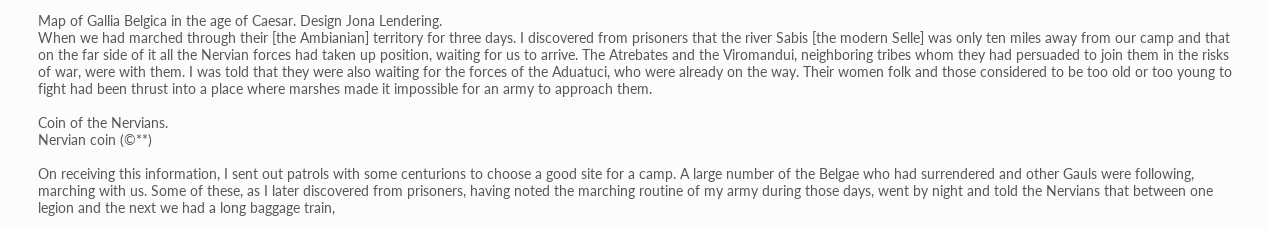Map of Gallia Belgica in the age of Caesar. Design Jona Lendering.
When we had marched through their [the Ambianian] territory for three days. I discovered from prisoners that the river Sabis [the modern Selle] was only ten miles away from our camp and that on the far side of it all the Nervian forces had taken up position, waiting for us to arrive. The Atrebates and the Viromandui, neighboring tribes whom they had persuaded to join them in the risks of war, were with them. I was told that they were also waiting for the forces of the Aduatuci, who were already on the way. Their women folk and those considered to be too old or too young to fight had been thrust into a place where marshes made it impossible for an army to approach them.

Coin of the Nervians.
Nervian coin (©**)

On receiving this information, I sent out patrols with some centurions to choose a good site for a camp. A large number of the Belgae who had surrendered and other Gauls were following, marching with us. Some of these, as I later discovered from prisoners, having noted the marching routine of my army during those days, went by night and told the Nervians that between one legion and the next we had a long baggage train,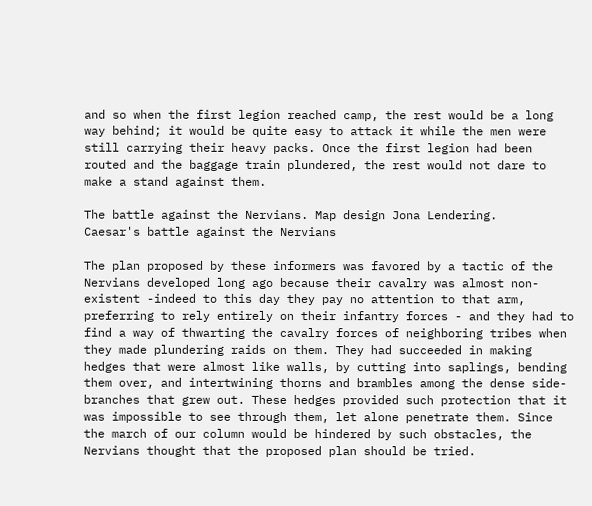and so when the first legion reached camp, the rest would be a long way behind; it would be quite easy to attack it while the men were still carrying their heavy packs. Once the first legion had been routed and the baggage train plundered, the rest would not dare to make a stand against them.

The battle against the Nervians. Map design Jona Lendering.
Caesar's battle against the Nervians

The plan proposed by these informers was favored by a tactic of the Nervians developed long ago because their cavalry was almost non-existent -indeed to this day they pay no attention to that arm, preferring to rely entirely on their infantry forces - and they had to find a way of thwarting the cavalry forces of neighboring tribes when they made plundering raids on them. They had succeeded in making hedges that were almost like walls, by cutting into saplings, bending them over, and intertwining thorns and brambles among the dense side-branches that grew out. These hedges provided such protection that it was impossible to see through them, let alone penetrate them. Since the march of our column would be hindered by such obstacles, the Nervians thought that the proposed plan should be tried.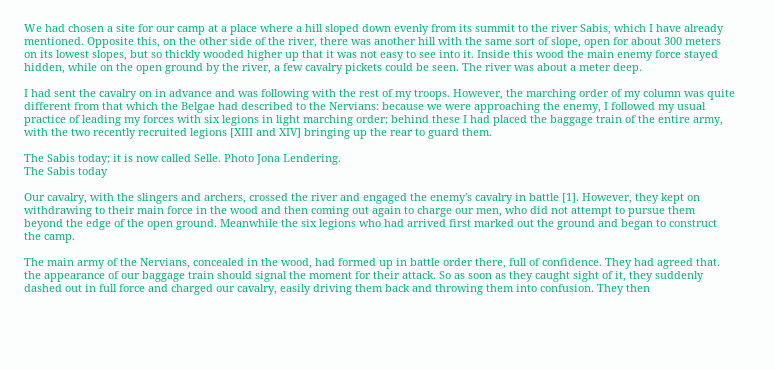We had chosen a site for our camp at a place where a hill sloped down evenly from its summit to the river Sabis, which I have already mentioned. Opposite this, on the other side of the river, there was another hill with the same sort of slope, open for about 300 meters on its lowest slopes, but so thickly wooded higher up that it was not easy to see into it. Inside this wood the main enemy force stayed hidden, while on the open ground by the river, a few cavalry pickets could be seen. The river was about a meter deep.

I had sent the cavalry on in advance and was following with the rest of my troops. However, the marching order of my column was quite different from that which the Belgae had described to the Nervians: because we were approaching the enemy, I followed my usual practice of leading my forces with six legions in light marching order; behind these I had placed the baggage train of the entire army, with the two recently recruited legions [XIII and XIV] bringing up the rear to guard them.

The Sabis today; it is now called Selle. Photo Jona Lendering.
The Sabis today

Our cavalry, with the slingers and archers, crossed the river and engaged the enemy's cavalry in battle [1]. However, they kept on withdrawing to their main force in the wood and then coming out again to charge our men, who did not attempt to pursue them beyond the edge of the open ground. Meanwhile the six legions who had arrived first marked out the ground and began to construct the camp.

The main army of the Nervians, concealed in the wood, had formed up in battle order there, full of confidence. They had agreed that. the appearance of our baggage train should signal the moment for their attack. So as soon as they caught sight of it, they suddenly dashed out in full force and charged our cavalry, easily driving them back and throwing them into confusion. They then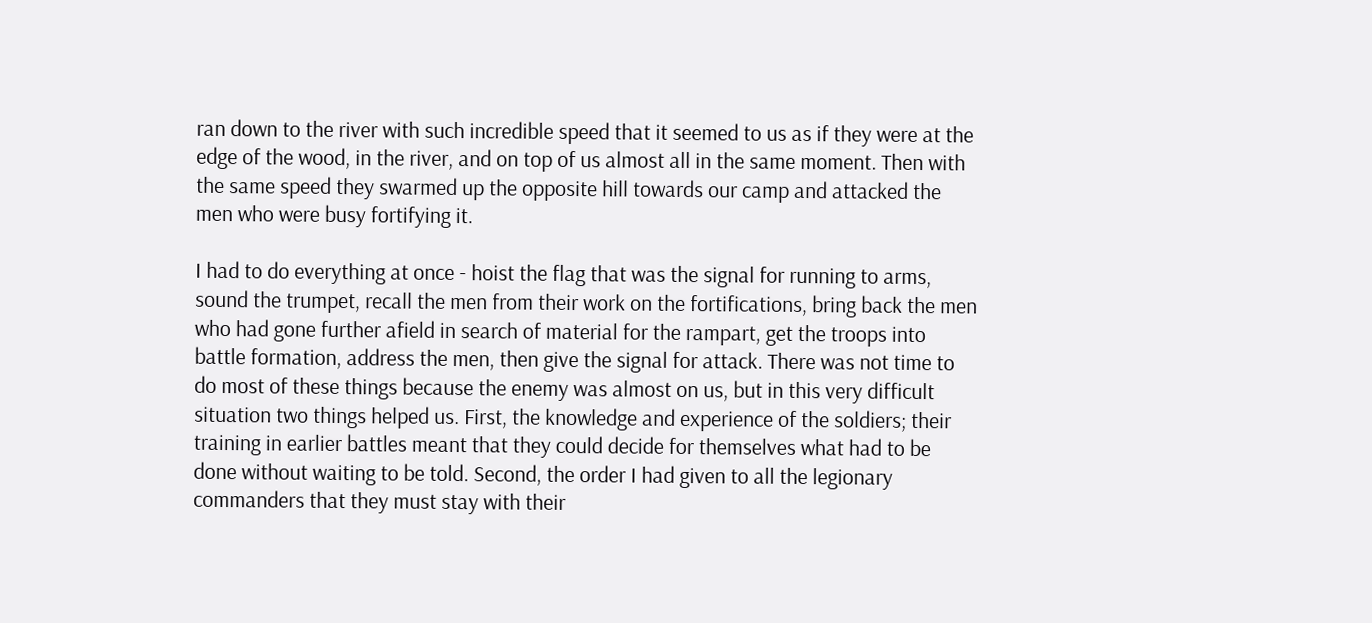ran down to the river with such incredible speed that it seemed to us as if they were at the edge of the wood, in the river, and on top of us almost all in the same moment. Then with the same speed they swarmed up the opposite hill towards our camp and attacked the men who were busy fortifying it.

I had to do everything at once - hoist the flag that was the signal for running to arms, sound the trumpet, recall the men from their work on the fortifications, bring back the men who had gone further afield in search of material for the rampart, get the troops into battle formation, address the men, then give the signal for attack. There was not time to do most of these things because the enemy was almost on us, but in this very difficult situation two things helped us. First, the knowledge and experience of the soldiers; their training in earlier battles meant that they could decide for themselves what had to be done without waiting to be told. Second, the order I had given to all the legionary commanders that they must stay with their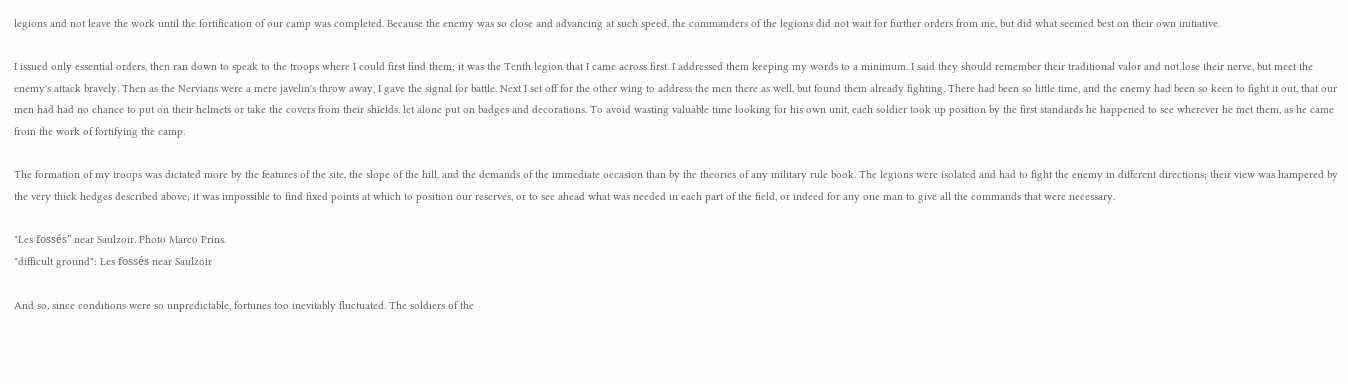legions and not leave the work until the fortification of our camp was completed. Because the enemy was so close and advancing at such speed, the commanders of the legions did not wait for further orders from me, but did what seemed best on their own initiative.

I issued only essential orders, then ran down to speak to the troops where I could first find them; it was the Tenth legion that I came across first. I addressed them keeping my words to a minimum. I said they should remember their traditional valor and not lose their nerve, but meet the enemy's attack bravely. Then as the Nervians were a mere javelin's throw away, I gave the signal for battle. Next I set off for the other wing to address the men there as well, but found them already fighting. There had been so little time, and the enemy had been so keen to fight it out, that our men had had no chance to put on their helmets or take the covers from their shields. let alone put on badges and decorations. To avoid wasting valuable time looking for his own unit, each soldier took up position by the first standards he happened to see wherever he met them, as he came from the work of fortifying the camp.

The formation of my troops was dictated more by the features of the site, the slope of the hill, and the demands of the immediate occasion than by the theories of any military rule book. The legions were isolated and had to fight the enemy in different directions; their view was hampered by the very thick hedges described above; it was impossible to find fixed points at which to position our reserves, or to see ahead what was needed in each part of the field, or indeed for any one man to give all the commands that were necessary.

"Les fossés" near Saulzoir. Photo Marco Prins.
"difficult ground": Les fossés near Saulzoir

And so, since conditions were so unpredictable, fortunes too inevitably fluctuated. The soldiers of the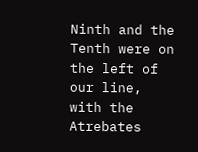Ninth and the Tenth were on the left of our line, with the Atrebates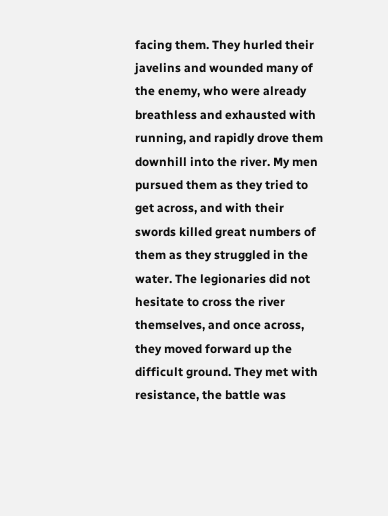facing them. They hurled their javelins and wounded many of the enemy, who were already breathless and exhausted with running, and rapidly drove them downhill into the river. My men pursued them as they tried to get across, and with their swords killed great numbers of them as they struggled in the water. The legionaries did not hesitate to cross the river themselves, and once across, they moved forward up the difficult ground. They met with resistance, the battle was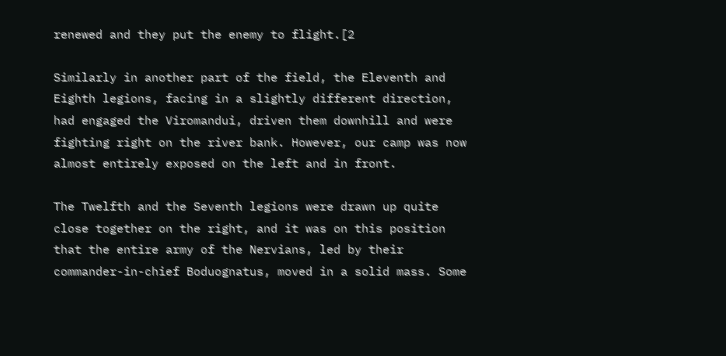renewed and they put the enemy to flight.[2

Similarly in another part of the field, the Eleventh and Eighth legions, facing in a slightly different direction, had engaged the Viromandui, driven them downhill and were fighting right on the river bank. However, our camp was now almost entirely exposed on the left and in front.

The Twelfth and the Seventh legions were drawn up quite close together on the right, and it was on this position that the entire army of the Nervians, led by their commander-in-chief Boduognatus, moved in a solid mass. Some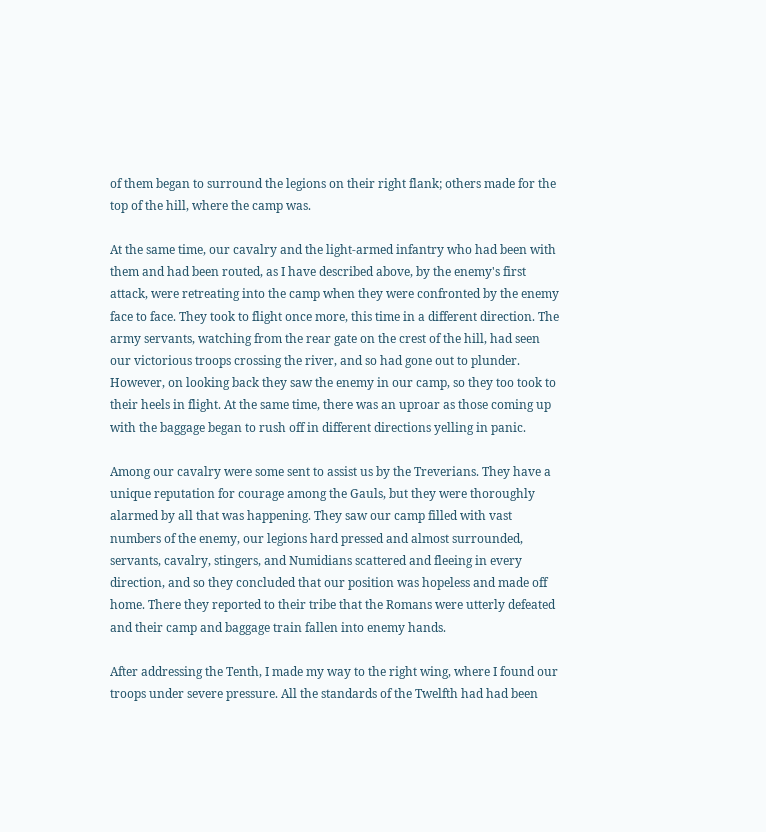of them began to surround the legions on their right flank; others made for the top of the hill, where the camp was.

At the same time, our cavalry and the light-armed infantry who had been with them and had been routed, as I have described above, by the enemy's first attack, were retreating into the camp when they were confronted by the enemy face to face. They took to flight once more, this time in a different direction. The army servants, watching from the rear gate on the crest of the hill, had seen our victorious troops crossing the river, and so had gone out to plunder. However, on looking back they saw the enemy in our camp, so they too took to their heels in flight. At the same time, there was an uproar as those coming up with the baggage began to rush off in different directions yelling in panic.

Among our cavalry were some sent to assist us by the Treverians. They have a unique reputation for courage among the Gauls, but they were thoroughly alarmed by all that was happening. They saw our camp filled with vast numbers of the enemy, our legions hard pressed and almost surrounded, servants, cavalry, stingers, and Numidians scattered and fleeing in every direction, and so they concluded that our position was hopeless and made off home. There they reported to their tribe that the Romans were utterly defeated and their camp and baggage train fallen into enemy hands.

After addressing the Tenth, I made my way to the right wing, where I found our troops under severe pressure. All the standards of the Twelfth had had been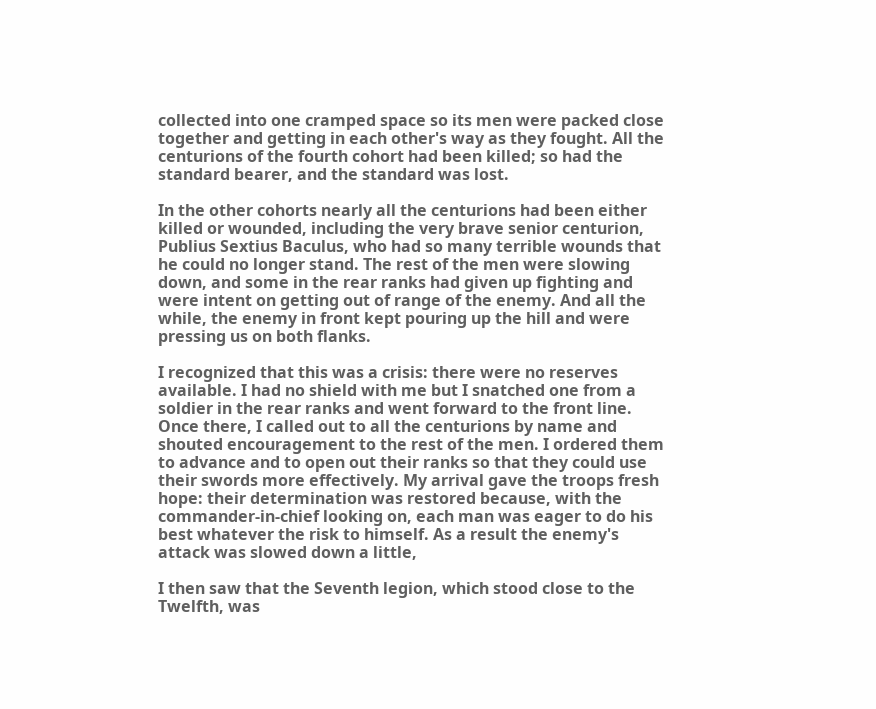collected into one cramped space so its men were packed close together and getting in each other's way as they fought. All the centurions of the fourth cohort had been killed; so had the standard bearer, and the standard was lost.

In the other cohorts nearly all the centurions had been either killed or wounded, including the very brave senior centurion, Publius Sextius Baculus, who had so many terrible wounds that he could no longer stand. The rest of the men were slowing down, and some in the rear ranks had given up fighting and were intent on getting out of range of the enemy. And all the while, the enemy in front kept pouring up the hill and were pressing us on both flanks.

I recognized that this was a crisis: there were no reserves available. I had no shield with me but I snatched one from a soldier in the rear ranks and went forward to the front line. Once there, I called out to all the centurions by name and shouted encouragement to the rest of the men. I ordered them to advance and to open out their ranks so that they could use their swords more effectively. My arrival gave the troops fresh hope: their determination was restored because, with the commander-in-chief looking on, each man was eager to do his best whatever the risk to himself. As a result the enemy's attack was slowed down a little,

I then saw that the Seventh legion, which stood close to the Twelfth, was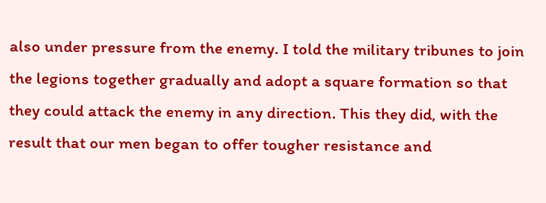also under pressure from the enemy. I told the military tribunes to join the legions together gradually and adopt a square formation so that they could attack the enemy in any direction. This they did, with the result that our men began to offer tougher resistance and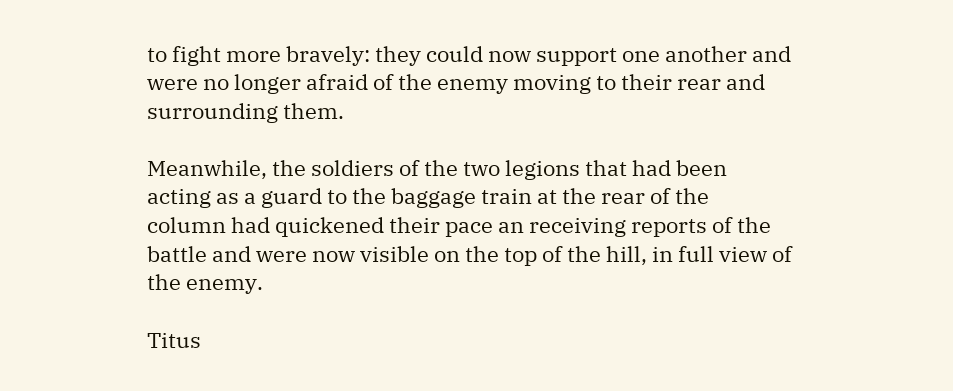to fight more bravely: they could now support one another and were no longer afraid of the enemy moving to their rear and surrounding them.

Meanwhile, the soldiers of the two legions that had been acting as a guard to the baggage train at the rear of the column had quickened their pace an receiving reports of the battle and were now visible on the top of the hill, in full view of the enemy.

Titus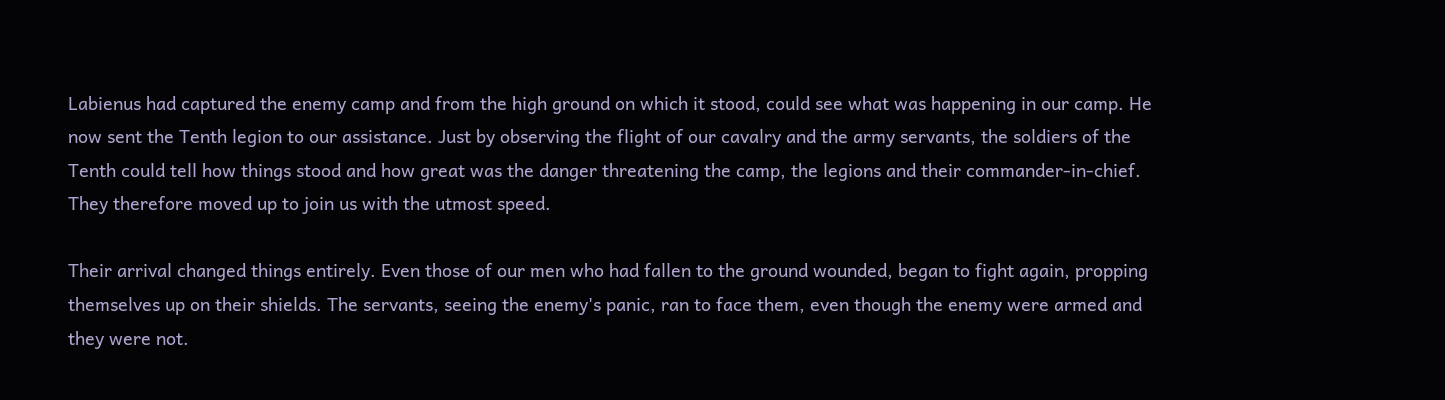Labienus had captured the enemy camp and from the high ground on which it stood, could see what was happening in our camp. He now sent the Tenth legion to our assistance. Just by observing the flight of our cavalry and the army servants, the soldiers of the Tenth could tell how things stood and how great was the danger threatening the camp, the legions and their commander-in-chief. They therefore moved up to join us with the utmost speed.

Their arrival changed things entirely. Even those of our men who had fallen to the ground wounded, began to fight again, propping themselves up on their shields. The servants, seeing the enemy's panic, ran to face them, even though the enemy were armed and they were not.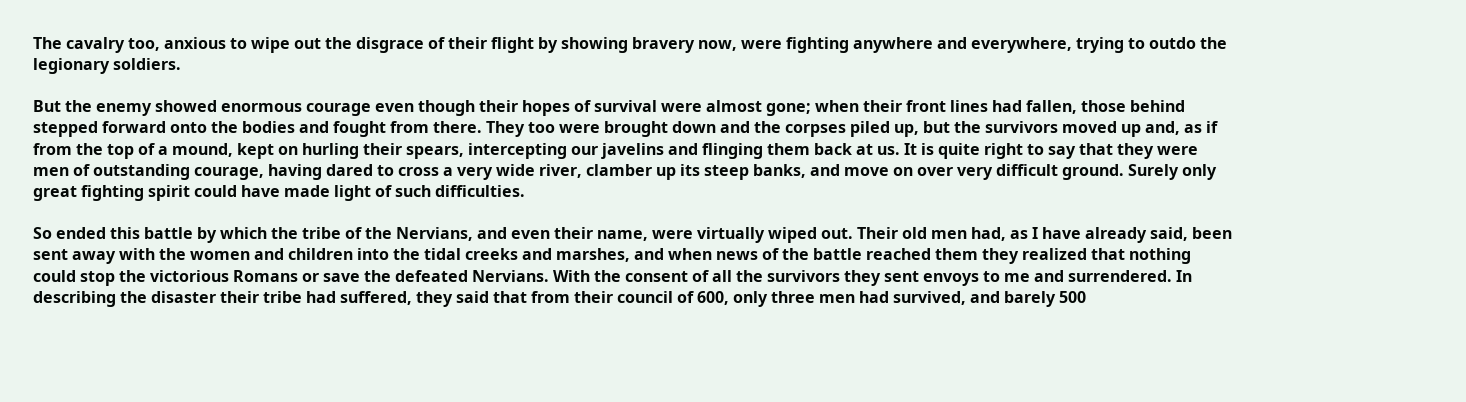The cavalry too, anxious to wipe out the disgrace of their flight by showing bravery now, were fighting anywhere and everywhere, trying to outdo the legionary soldiers.

But the enemy showed enormous courage even though their hopes of survival were almost gone; when their front lines had fallen, those behind stepped forward onto the bodies and fought from there. They too were brought down and the corpses piled up, but the survivors moved up and, as if from the top of a mound, kept on hurling their spears, intercepting our javelins and flinging them back at us. It is quite right to say that they were men of outstanding courage, having dared to cross a very wide river, clamber up its steep banks, and move on over very difficult ground. Surely only great fighting spirit could have made light of such difficulties.

So ended this battle by which the tribe of the Nervians, and even their name, were virtually wiped out. Their old men had, as I have already said, been sent away with the women and children into the tidal creeks and marshes, and when news of the battle reached them they realized that nothing could stop the victorious Romans or save the defeated Nervians. With the consent of all the survivors they sent envoys to me and surrendered. In describing the disaster their tribe had suffered, they said that from their council of 600, only three men had survived, and barely 500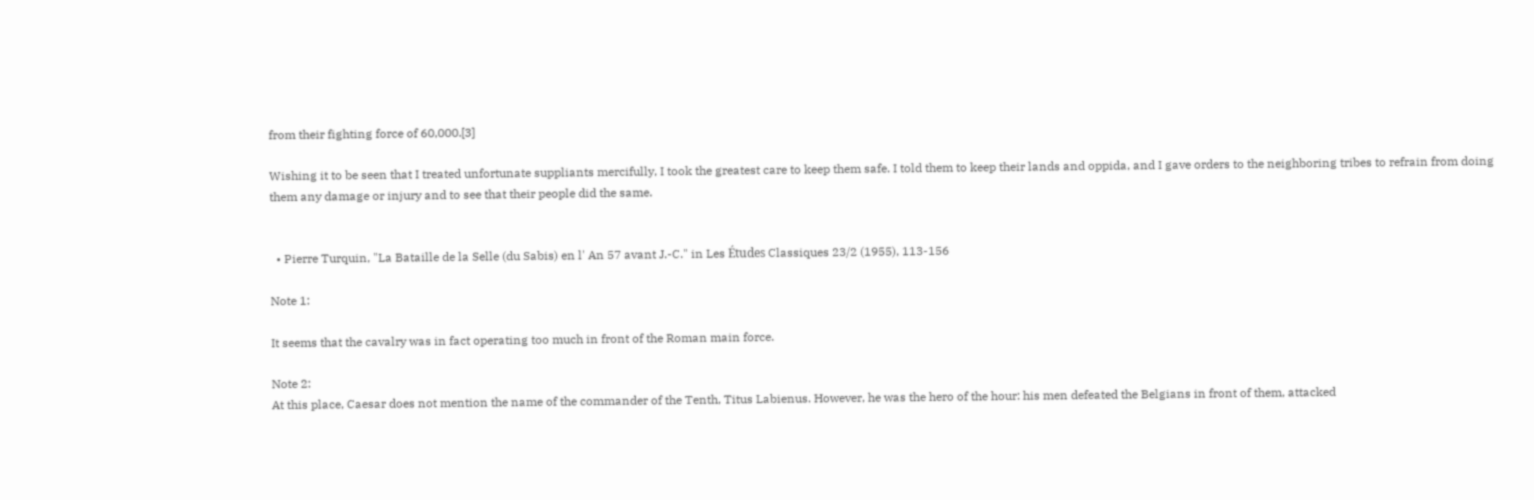from their fighting force of 60,000.[3]

Wishing it to be seen that I treated unfortunate suppliants mercifully, I took the greatest care to keep them safe. I told them to keep their lands and oppida, and I gave orders to the neighboring tribes to refrain from doing them any damage or injury and to see that their people did the same.


  • Pierre Turquin, "La Bataille de la Selle (du Sabis) en l' An 57 avant J.-C." in Les Études Classiques 23/2 (1955), 113-156

Note 1:

It seems that the cavalry was in fact operating too much in front of the Roman main force.

Note 2:
At this place, Caesar does not mention the name of the commander of the Tenth, Titus Labienus. However, he was the hero of the hour: his men defeated the Belgians in front of them, attacked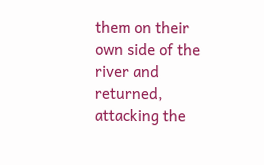them on their own side of the river and returned, attacking the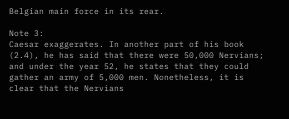Belgian main force in its rear.

Note 3:
Caesar exaggerates. In another part of his book (2.4), he has said that there were 50,000 Nervians; and under the year 52, he states that they could gather an army of 5,000 men. Nonetheless, it is clear that the Nervians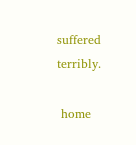suffered terribly.

 home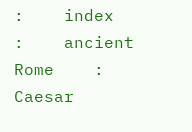:    index    :    ancient Rome    :    Caesar